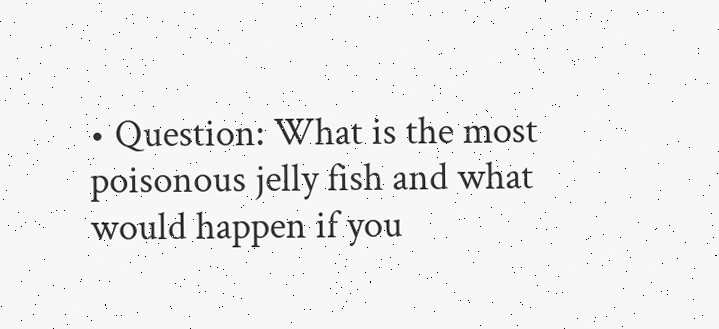• Question: What is the most poisonous jelly fish and what would happen if you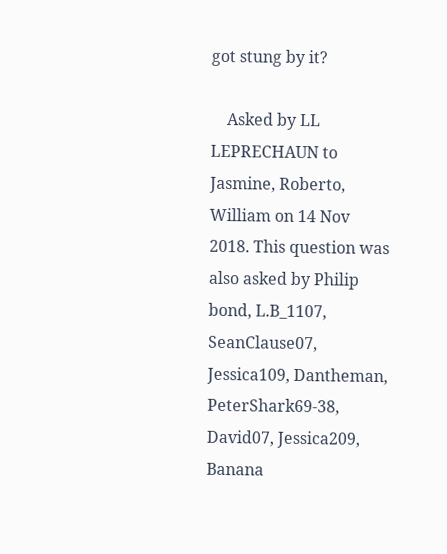got stung by it?

    Asked by LL LEPRECHAUN to Jasmine, Roberto, William on 14 Nov 2018. This question was also asked by Philip bond, L.B_1107, SeanClause07, Jessica109, Dantheman, PeterShark69-38, David07, Jessica209, Banana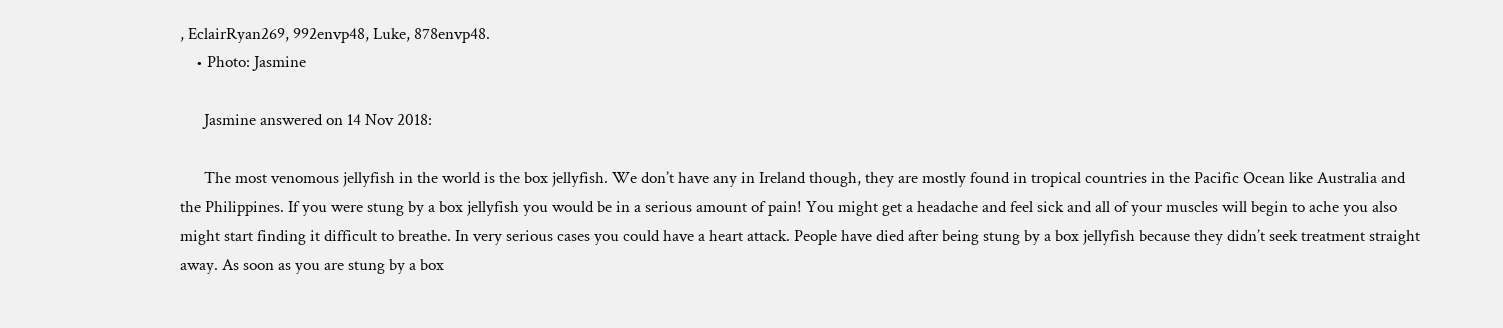, EclairRyan269, 992envp48, Luke, 878envp48.
    • Photo: Jasmine

      Jasmine answered on 14 Nov 2018:

      The most venomous jellyfish in the world is the box jellyfish. We don’t have any in Ireland though, they are mostly found in tropical countries in the Pacific Ocean like Australia and the Philippines. If you were stung by a box jellyfish you would be in a serious amount of pain! You might get a headache and feel sick and all of your muscles will begin to ache you also might start finding it difficult to breathe. In very serious cases you could have a heart attack. People have died after being stung by a box jellyfish because they didn’t seek treatment straight away. As soon as you are stung by a box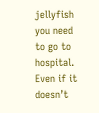jellyfish you need to go to hospital. Even if it doesn’t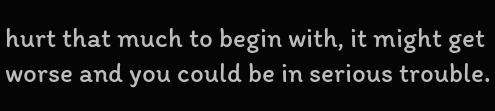hurt that much to begin with, it might get worse and you could be in serious trouble.